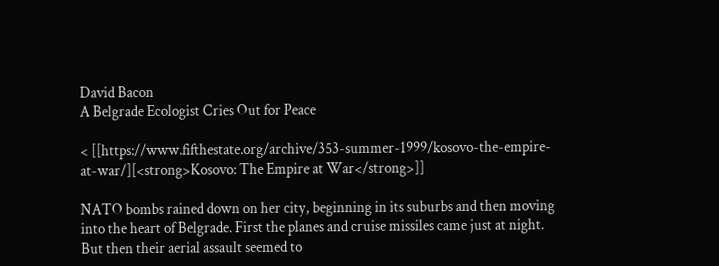David Bacon
A Belgrade Ecologist Cries Out for Peace

< [[https://www.fifthestate.org/archive/353-summer-1999/kosovo-the-empire-at-war/][<strong>Kosovo: The Empire at War</strong>]]

NATO bombs rained down on her city, beginning in its suburbs and then moving into the heart of Belgrade. First the planes and cruise missiles came just at night. But then their aerial assault seemed to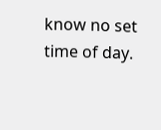know no set time of day.